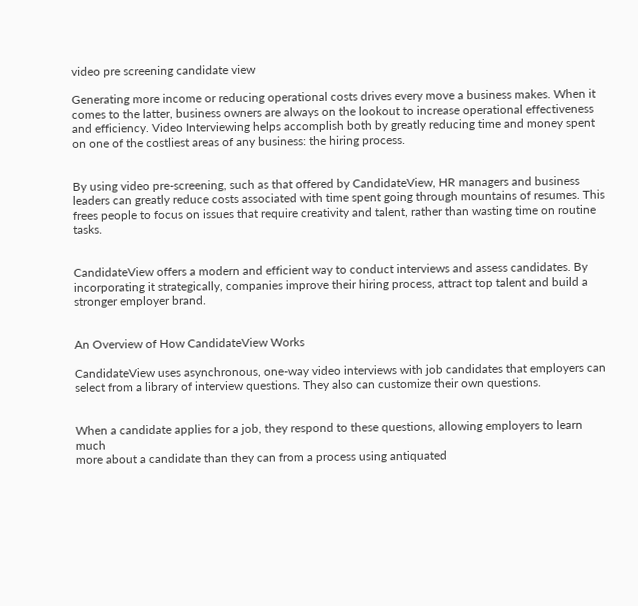video pre screening candidate view

Generating more income or reducing operational costs drives every move a business makes. When it comes to the latter, business owners are always on the lookout to increase operational effectiveness and efficiency. Video Interviewing helps accomplish both by greatly reducing time and money spent on one of the costliest areas of any business: the hiring process.


By using video pre-screening, such as that offered by CandidateView, HR managers and business leaders can greatly reduce costs associated with time spent going through mountains of resumes. This frees people to focus on issues that require creativity and talent, rather than wasting time on routine tasks.


CandidateView offers a modern and efficient way to conduct interviews and assess candidates. By incorporating it strategically, companies improve their hiring process, attract top talent and build a stronger employer brand.


An Overview of How CandidateView Works

CandidateView uses asynchronous, one-way video interviews with job candidates that employers can
select from a library of interview questions. They also can customize their own questions.


When a candidate applies for a job, they respond to these questions, allowing employers to learn much
more about a candidate than they can from a process using antiquated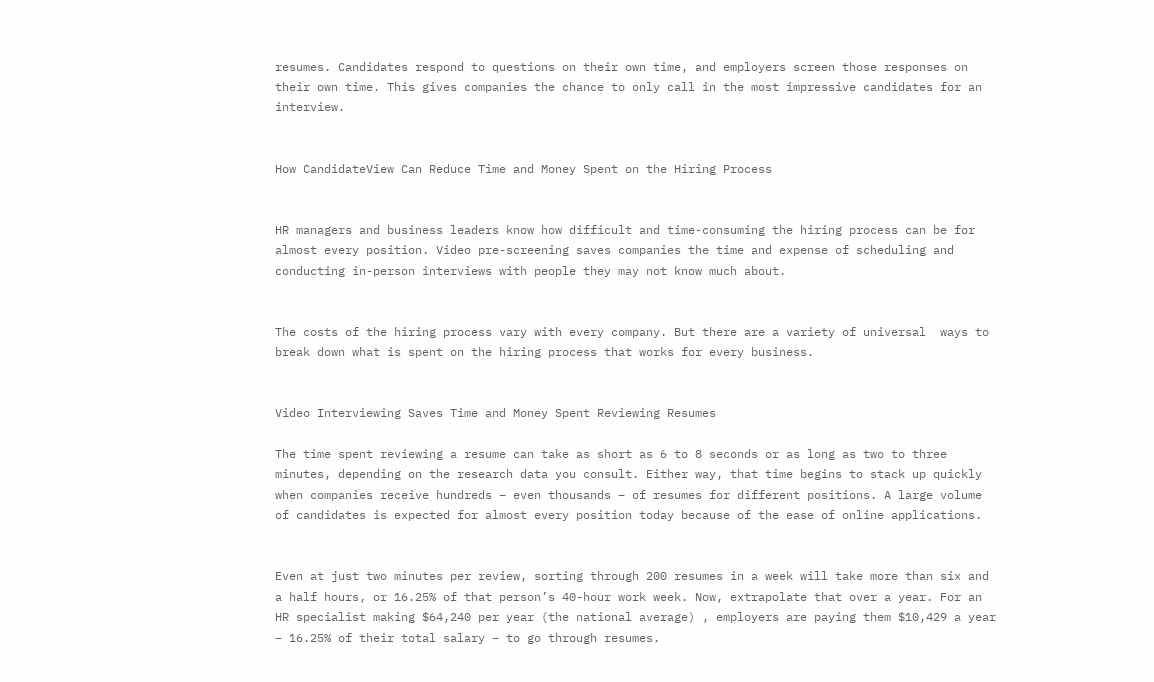resumes. Candidates respond to questions on their own time, and employers screen those responses on their own time. This gives companies the chance to only call in the most impressive candidates for an interview.


How CandidateView Can Reduce Time and Money Spent on the Hiring Process


HR managers and business leaders know how difficult and time-consuming the hiring process can be for
almost every position. Video pre-screening saves companies the time and expense of scheduling and conducting in-person interviews with people they may not know much about.


The costs of the hiring process vary with every company. But there are a variety of universal  ways to break down what is spent on the hiring process that works for every business.


Video Interviewing Saves Time and Money Spent Reviewing Resumes

The time spent reviewing a resume can take as short as 6 to 8 seconds or as long as two to three minutes, depending on the research data you consult. Either way, that time begins to stack up quickly when companies receive hundreds – even thousands – of resumes for different positions. A large volume of candidates is expected for almost every position today because of the ease of online applications.


Even at just two minutes per review, sorting through 200 resumes in a week will take more than six and a half hours, or 16.25% of that person’s 40-hour work week. Now, extrapolate that over a year. For an HR specialist making $64,240 per year (the national average) , employers are paying them $10,429 a year – 16.25% of their total salary – to go through resumes.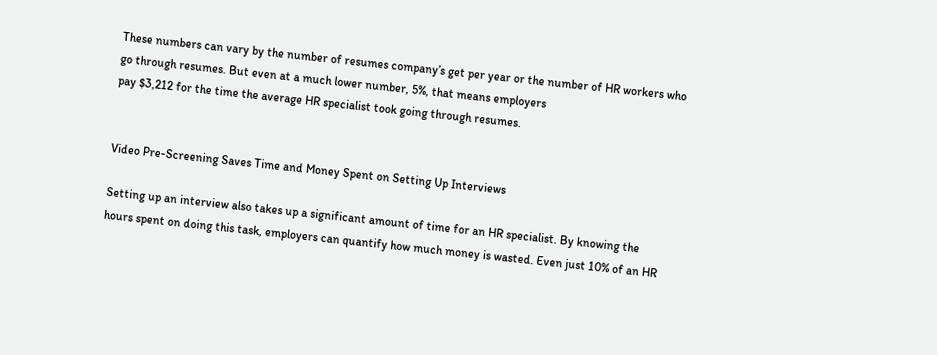These numbers can vary by the number of resumes company’s get per year or the number of HR workers who go through resumes. But even at a much lower number, 5%, that means employers
pay $3,212 for the time the average HR specialist took going through resumes.


Video Pre-Screening Saves Time and Money Spent on Setting Up Interviews

Setting up an interview also takes up a significant amount of time for an HR specialist. By knowing the
hours spent on doing this task, employers can quantify how much money is wasted. Even just 10% of an HR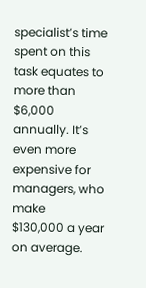specialist’s time spent on this task equates to more than $6,000 annually. It’s even more expensive for managers, who make
$130,000 a year on average.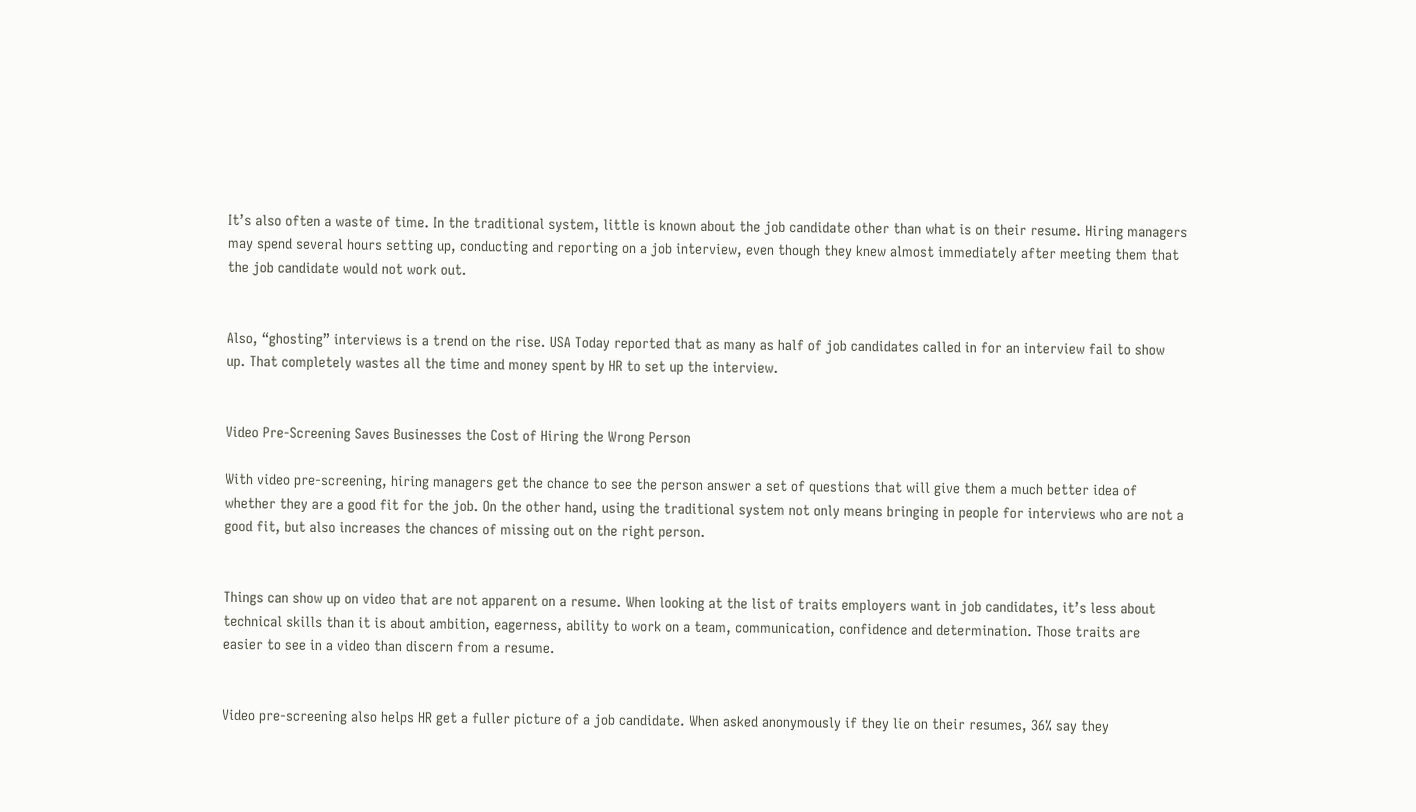It’s also often a waste of time. In the traditional system, little is known about the job candidate other than what is on their resume. Hiring managers may spend several hours setting up, conducting and reporting on a job interview, even though they knew almost immediately after meeting them that the job candidate would not work out.


Also, “ghosting” interviews is a trend on the rise. USA Today reported that as many as half of job candidates called in for an interview fail to show up. That completely wastes all the time and money spent by HR to set up the interview.


Video Pre-Screening Saves Businesses the Cost of Hiring the Wrong Person

With video pre-screening, hiring managers get the chance to see the person answer a set of questions that will give them a much better idea of whether they are a good fit for the job. On the other hand, using the traditional system not only means bringing in people for interviews who are not a good fit, but also increases the chances of missing out on the right person.


Things can show up on video that are not apparent on a resume. When looking at the list of traits employers want in job candidates, it’s less about technical skills than it is about ambition, eagerness, ability to work on a team, communication, confidence and determination. Those traits are easier to see in a video than discern from a resume.


Video pre-screening also helps HR get a fuller picture of a job candidate. When asked anonymously if they lie on their resumes, 36% say they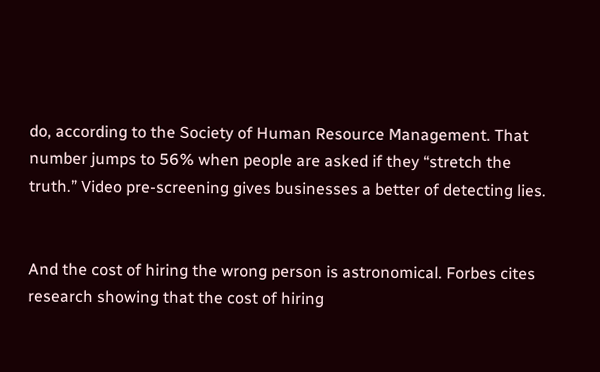do, according to the Society of Human Resource Management. That number jumps to 56% when people are asked if they “stretch the truth.” Video pre-screening gives businesses a better of detecting lies.


And the cost of hiring the wrong person is astronomical. Forbes cites research showing that the cost of hiring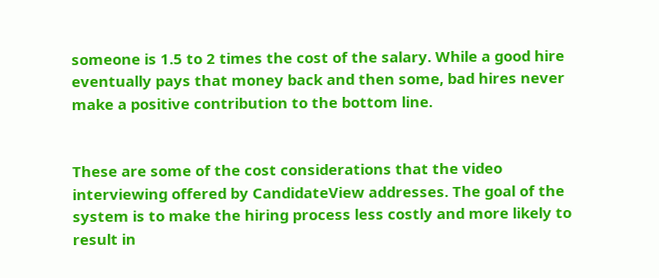someone is 1.5 to 2 times the cost of the salary. While a good hire eventually pays that money back and then some, bad hires never make a positive contribution to the bottom line.


These are some of the cost considerations that the video interviewing offered by CandidateView addresses. The goal of the system is to make the hiring process less costly and more likely to result in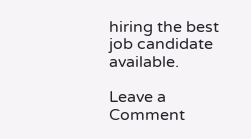hiring the best job candidate available.

Leave a Comment